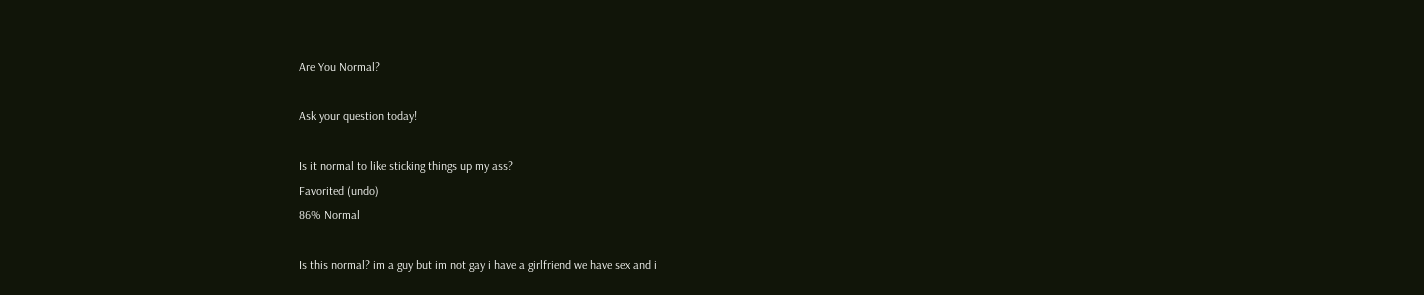Are You Normal?

Ask your question today!

Is it normal to like sticking things up my ass?
Favorited (undo)
86% Normal

Is this normal? im a guy but im not gay i have a girlfriend we have sex and i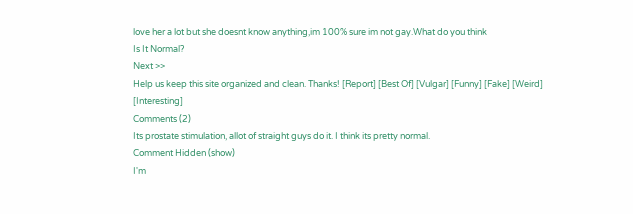love her a lot but she doesnt know anything,im 100% sure im not gay.What do you think
Is It Normal?
Next >>
Help us keep this site organized and clean. Thanks! [Report] [Best Of] [Vulgar] [Funny] [Fake] [Weird] [Interesting]
Comments (2)
Its prostate stimulation, allot of straight guys do it. I think its pretty normal.
Comment Hidden (show)
I'm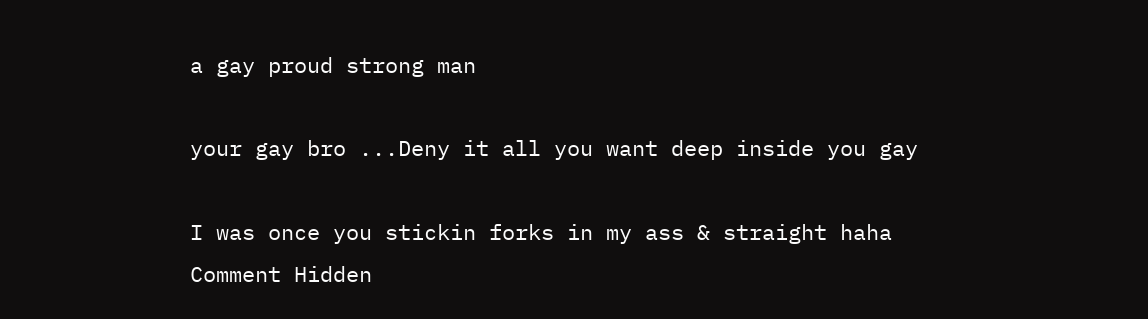a gay proud strong man

your gay bro ...Deny it all you want deep inside you gay

I was once you stickin forks in my ass & straight haha
Comment Hidden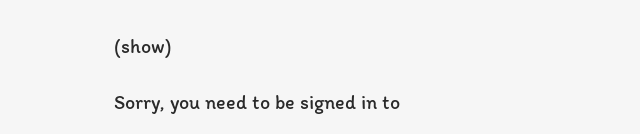(show)

Sorry, you need to be signed in to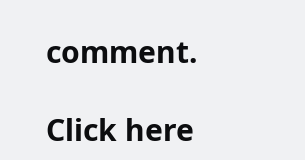comment.

Click here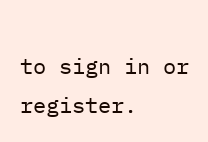to sign in or register.